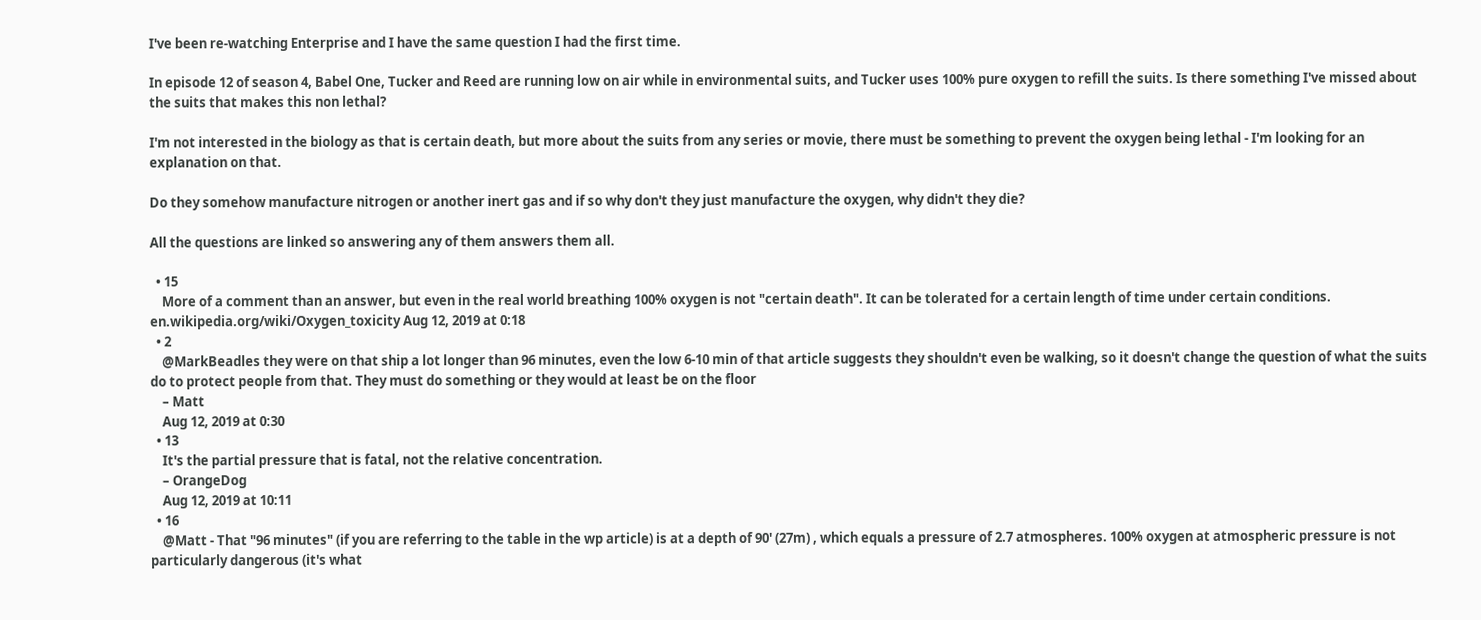I've been re-watching Enterprise and I have the same question I had the first time.

In episode 12 of season 4, Babel One, Tucker and Reed are running low on air while in environmental suits, and Tucker uses 100% pure oxygen to refill the suits. Is there something I've missed about the suits that makes this non lethal?

I'm not interested in the biology as that is certain death, but more about the suits from any series or movie, there must be something to prevent the oxygen being lethal - I'm looking for an explanation on that.

Do they somehow manufacture nitrogen or another inert gas and if so why don't they just manufacture the oxygen, why didn't they die?

All the questions are linked so answering any of them answers them all.

  • 15
    More of a comment than an answer, but even in the real world breathing 100% oxygen is not "certain death". It can be tolerated for a certain length of time under certain conditions. en.wikipedia.org/wiki/Oxygen_toxicity Aug 12, 2019 at 0:18
  • 2
    @MarkBeadles they were on that ship a lot longer than 96 minutes, even the low 6-10 min of that article suggests they shouldn't even be walking, so it doesn't change the question of what the suits do to protect people from that. They must do something or they would at least be on the floor
    – Matt
    Aug 12, 2019 at 0:30
  • 13
    It's the partial pressure that is fatal, not the relative concentration.
    – OrangeDog
    Aug 12, 2019 at 10:11
  • 16
    @Matt - That "96 minutes" (if you are referring to the table in the wp article) is at a depth of 90' (27m) , which equals a pressure of 2.7 atmospheres. 100% oxygen at atmospheric pressure is not particularly dangerous (it's what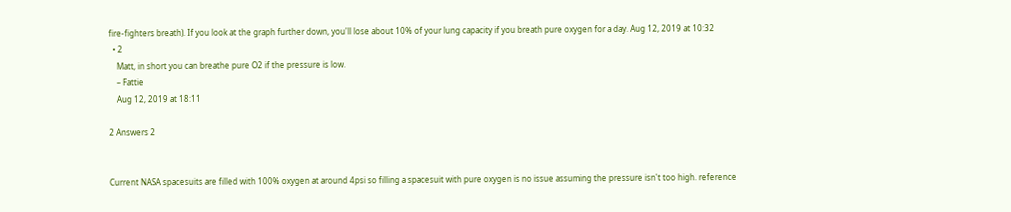fire-fighters breath). If you look at the graph further down, you'll lose about 10% of your lung capacity if you breath pure oxygen for a day. Aug 12, 2019 at 10:32
  • 2
    Matt, in short you can breathe pure O2 if the pressure is low.
    – Fattie
    Aug 12, 2019 at 18:11

2 Answers 2


Current NASA spacesuits are filled with 100% oxygen at around 4psi so filling a spacesuit with pure oxygen is no issue assuming the pressure isn't too high. reference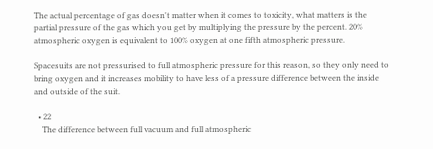The actual percentage of gas doesn't matter when it comes to toxicity, what matters is the partial pressure of the gas which you get by multiplying the pressure by the percent. 20% atmospheric oxygen is equivalent to 100% oxygen at one fifth atmospheric pressure.

Spacesuits are not pressurised to full atmospheric pressure for this reason, so they only need to bring oxygen and it increases mobility to have less of a pressure difference between the inside and outside of the suit.

  • 22
    The difference between full vacuum and full atmospheric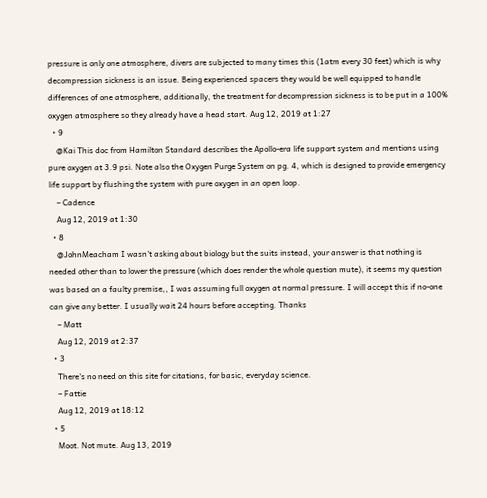pressure is only one atmosphere, divers are subjected to many times this (1atm every 30 feet) which is why decompression sickness is an issue. Being experienced spacers they would be well equipped to handle differences of one atmosphere, additionally, the treatment for decompression sickness is to be put in a 100% oxygen atmosphere so they already have a head start. Aug 12, 2019 at 1:27
  • 9
    @Kai This doc from Hamilton Standard describes the Apollo-era life support system and mentions using pure oxygen at 3.9 psi. Note also the Oxygen Purge System on pg. 4, which is designed to provide emergency life support by flushing the system with pure oxygen in an open loop.
    – Cadence
    Aug 12, 2019 at 1:30
  • 8
    @JohnMeacham I wasn't asking about biology but the suits instead, your answer is that nothing is needed other than to lower the pressure (which does render the whole question mute), it seems my question was based on a faulty premise,, I was assuming full oxygen at normal pressure. I will accept this if no-one can give any better. I usually wait 24 hours before accepting. Thanks
    – Matt
    Aug 12, 2019 at 2:37
  • 3
    There's no need on this site for citations, for basic, everyday science.
    – Fattie
    Aug 12, 2019 at 18:12
  • 5
    Moot. Not mute. Aug 13, 2019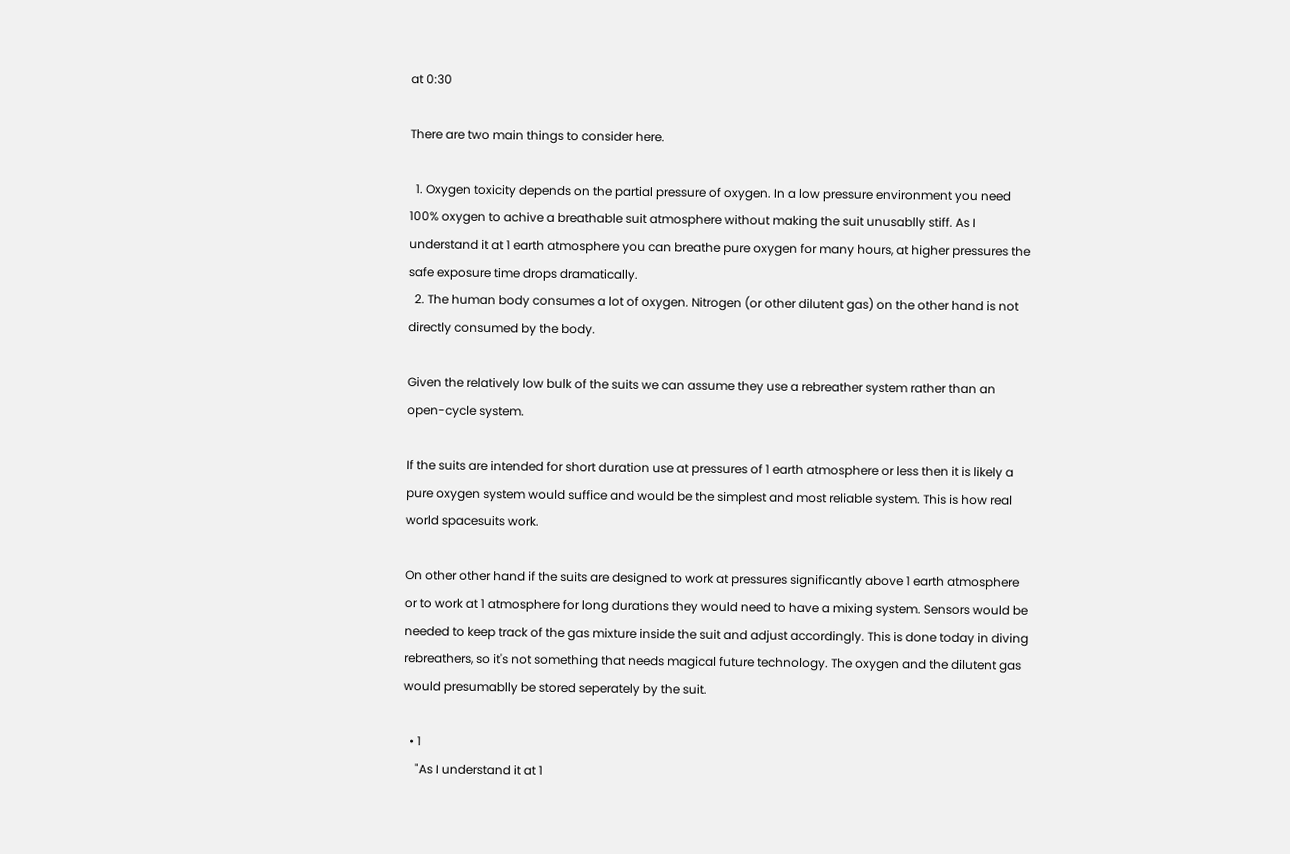at 0:30

There are two main things to consider here.

  1. Oxygen toxicity depends on the partial pressure of oxygen. In a low pressure environment you need 100% oxygen to achive a breathable suit atmosphere without making the suit unusablly stiff. As I understand it at 1 earth atmosphere you can breathe pure oxygen for many hours, at higher pressures the safe exposure time drops dramatically.
  2. The human body consumes a lot of oxygen. Nitrogen (or other dilutent gas) on the other hand is not directly consumed by the body.

Given the relatively low bulk of the suits we can assume they use a rebreather system rather than an open-cycle system.

If the suits are intended for short duration use at pressures of 1 earth atmosphere or less then it is likely a pure oxygen system would suffice and would be the simplest and most reliable system. This is how real world spacesuits work.

On other other hand if the suits are designed to work at pressures significantly above 1 earth atmosphere or to work at 1 atmosphere for long durations they would need to have a mixing system. Sensors would be needed to keep track of the gas mixture inside the suit and adjust accordingly. This is done today in diving rebreathers, so it's not something that needs magical future technology. The oxygen and the dilutent gas would presumablly be stored seperately by the suit.

  • 1
    "As I understand it at 1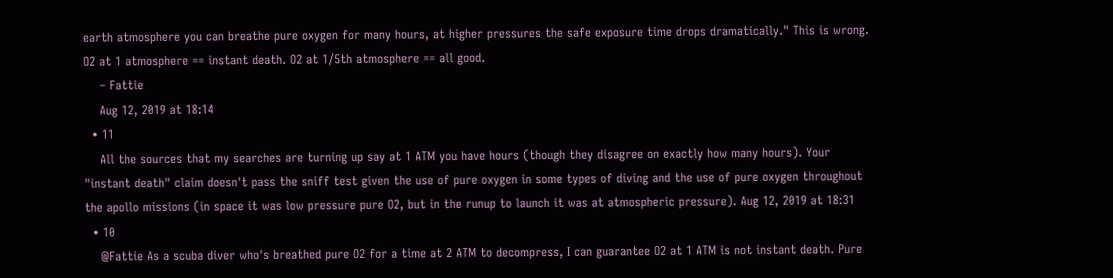earth atmosphere you can breathe pure oxygen for many hours, at higher pressures the safe exposure time drops dramatically." This is wrong. O2 at 1 atmosphere == instant death. O2 at 1/5th atmosphere == all good.
    – Fattie
    Aug 12, 2019 at 18:14
  • 11
    All the sources that my searches are turning up say at 1 ATM you have hours (though they disagree on exactly how many hours). Your "instant death" claim doesn't pass the sniff test given the use of pure oxygen in some types of diving and the use of pure oxygen throughout the apollo missions (in space it was low pressure pure O2, but in the runup to launch it was at atmospheric pressure). Aug 12, 2019 at 18:31
  • 10
    @Fattie As a scuba diver who's breathed pure O2 for a time at 2 ATM to decompress, I can guarantee O2 at 1 ATM is not instant death. Pure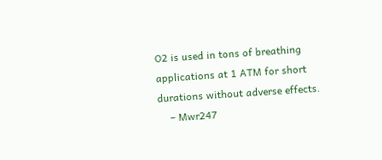O2 is used in tons of breathing applications at 1 ATM for short durations without adverse effects.
    – Mwr247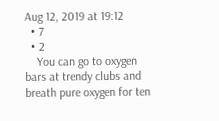Aug 12, 2019 at 19:12
  • 7
  • 2
    You can go to oxygen bars at trendy clubs and breath pure oxygen for ten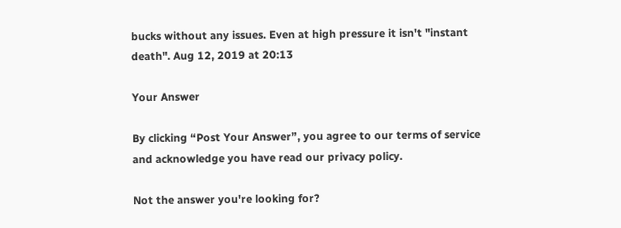bucks without any issues. Even at high pressure it isn't "instant death". Aug 12, 2019 at 20:13

Your Answer

By clicking “Post Your Answer”, you agree to our terms of service and acknowledge you have read our privacy policy.

Not the answer you're looking for?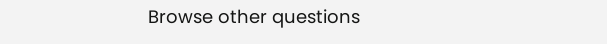Browse other questions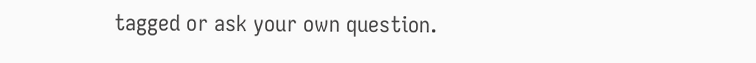tagged or ask your own question.